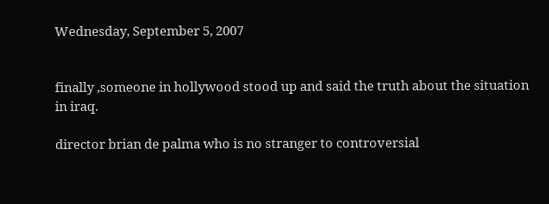Wednesday, September 5, 2007


finally ,someone in hollywood stood up and said the truth about the situation in iraq.

director brian de palma who is no stranger to controversial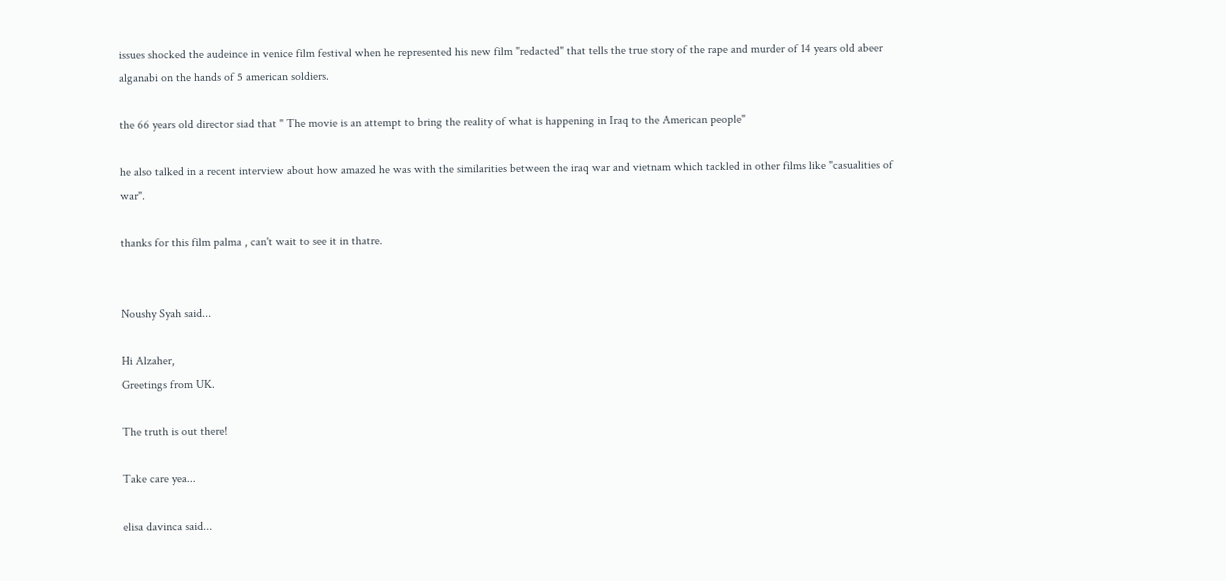issues shocked the audeince in venice film festival when he represented his new film "redacted" that tells the true story of the rape and murder of 14 years old abeer alganabi on the hands of 5 american soldiers.

the 66 years old director siad that " The movie is an attempt to bring the reality of what is happening in Iraq to the American people"

he also talked in a recent interview about how amazed he was with the similarities between the iraq war and vietnam which tackled in other films like "casualities of war".

thanks for this film palma , can't wait to see it in thatre.


Noushy Syah said...

Hi Alzaher,
Greetings from UK.

The truth is out there!

Take care yea...

elisa davinca said...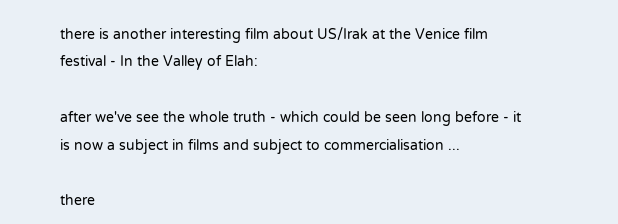there is another interesting film about US/Irak at the Venice film festival - In the Valley of Elah:

after we've see the whole truth - which could be seen long before - it is now a subject in films and subject to commercialisation ...

there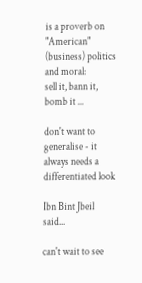is a proverb on "American" (business) politics and moral:
sell it, bann it, bomb it ...

don't want to generalise - it always needs a differentiated look

Ibn Bint Jbeil said...

can't wait to see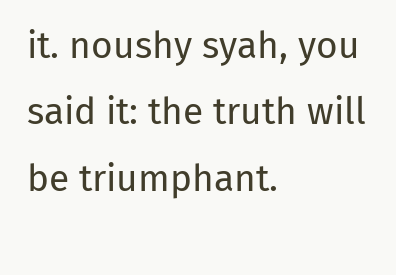it. noushy syah, you said it: the truth will be triumphant.